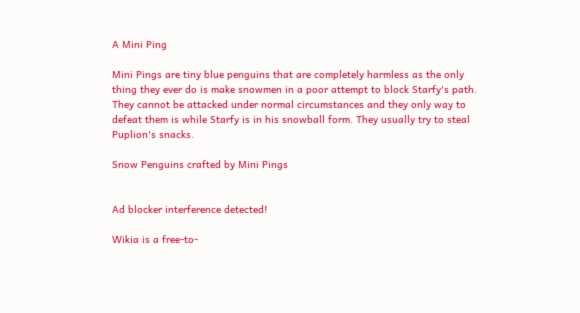A Mini Ping

Mini Pings are tiny blue penguins that are completely harmless as the only thing they ever do is make snowmen in a poor attempt to block Starfy's path. They cannot be attacked under normal circumstances and they only way to defeat them is while Starfy is in his snowball form. They usually try to steal Puplion's snacks.

Snow Penguins crafted by Mini Pings


Ad blocker interference detected!

Wikia is a free-to-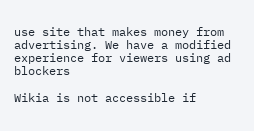use site that makes money from advertising. We have a modified experience for viewers using ad blockers

Wikia is not accessible if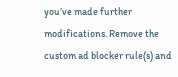you’ve made further modifications. Remove the custom ad blocker rule(s) and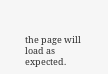the page will load as expected.